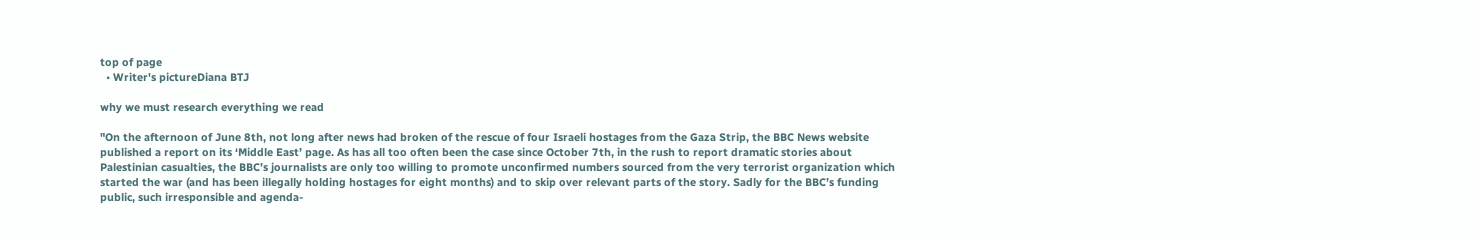top of page
  • Writer's pictureDiana BTJ

why we must research everything we read

"On the afternoon of June 8th, not long after news had broken of the rescue of four Israeli hostages from the Gaza Strip, the BBC News website published a report on its ‘Middle East’ page. As has all too often been the case since October 7th, in the rush to report dramatic stories about Palestinian casualties, the BBC’s journalists are only too willing to promote unconfirmed numbers sourced from the very terrorist organization which started the war (and has been illegally holding hostages for eight months) and to skip over relevant parts of the story. Sadly for the BBC’s funding public, such irresponsible and agenda-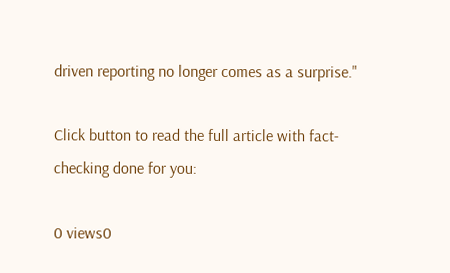driven reporting no longer comes as a surprise."

Click button to read the full article with fact-checking done for you:

0 views0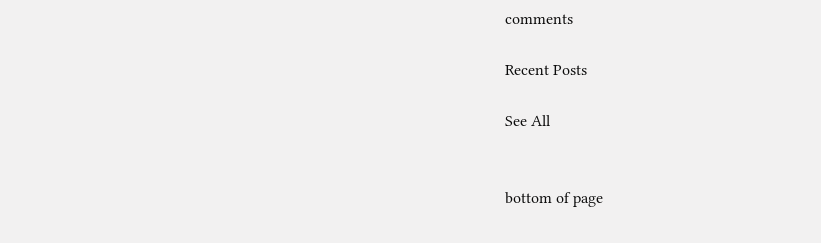comments

Recent Posts

See All


bottom of page